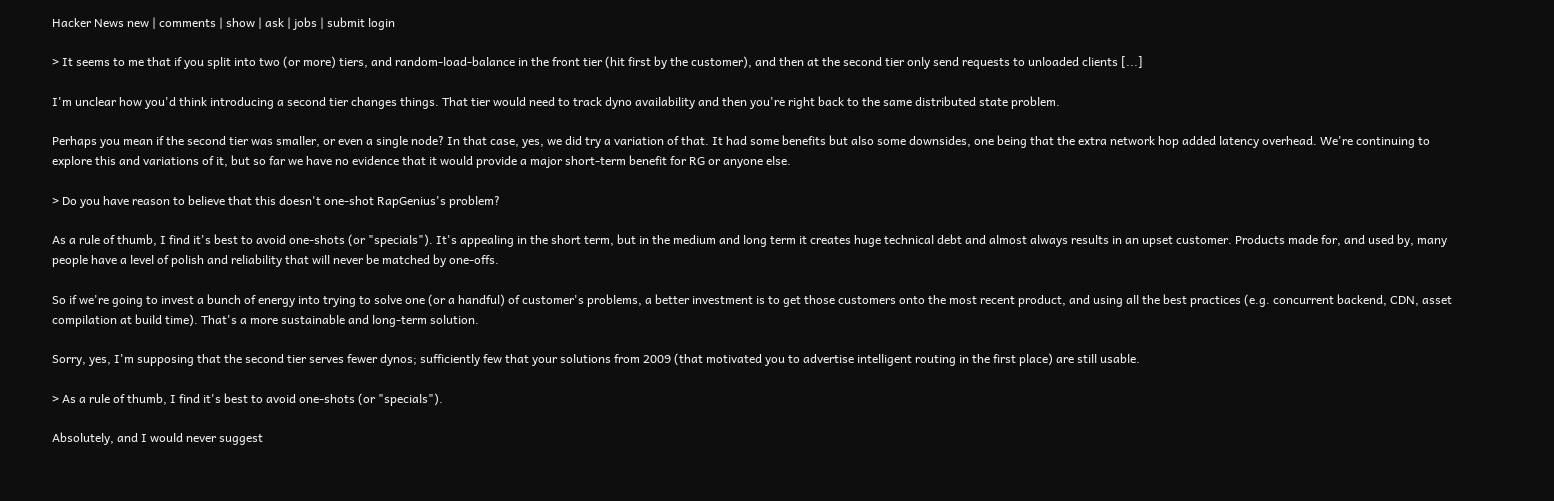Hacker News new | comments | show | ask | jobs | submit login

> It seems to me that if you split into two (or more) tiers, and random-load-balance in the front tier (hit first by the customer), and then at the second tier only send requests to unloaded clients [...]

I'm unclear how you'd think introducing a second tier changes things. That tier would need to track dyno availability and then you're right back to the same distributed state problem.

Perhaps you mean if the second tier was smaller, or even a single node? In that case, yes, we did try a variation of that. It had some benefits but also some downsides, one being that the extra network hop added latency overhead. We're continuing to explore this and variations of it, but so far we have no evidence that it would provide a major short-term benefit for RG or anyone else.

> Do you have reason to believe that this doesn't one-shot RapGenius's problem?

As a rule of thumb, I find it's best to avoid one-shots (or "specials"). It's appealing in the short term, but in the medium and long term it creates huge technical debt and almost always results in an upset customer. Products made for, and used by, many people have a level of polish and reliability that will never be matched by one-offs.

So if we're going to invest a bunch of energy into trying to solve one (or a handful) of customer's problems, a better investment is to get those customers onto the most recent product, and using all the best practices (e.g. concurrent backend, CDN, asset compilation at build time). That's a more sustainable and long-term solution.

Sorry, yes, I'm supposing that the second tier serves fewer dynos; sufficiently few that your solutions from 2009 (that motivated you to advertise intelligent routing in the first place) are still usable.

> As a rule of thumb, I find it's best to avoid one-shots (or "specials").

Absolutely, and I would never suggest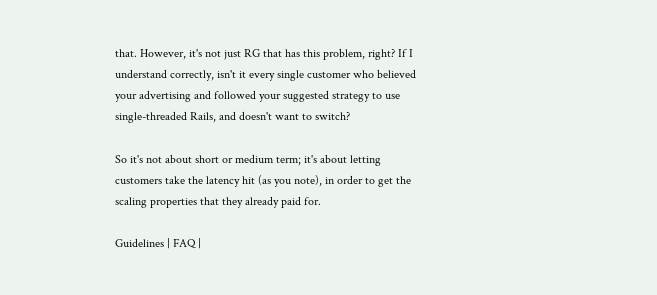that. However, it's not just RG that has this problem, right? If I understand correctly, isn't it every single customer who believed your advertising and followed your suggested strategy to use single-threaded Rails, and doesn't want to switch?

So it's not about short or medium term; it's about letting customers take the latency hit (as you note), in order to get the scaling properties that they already paid for.

Guidelines | FAQ |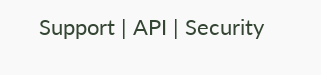Support | API | Security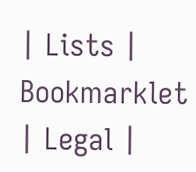| Lists | Bookmarklet | Legal |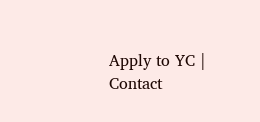Apply to YC | Contact